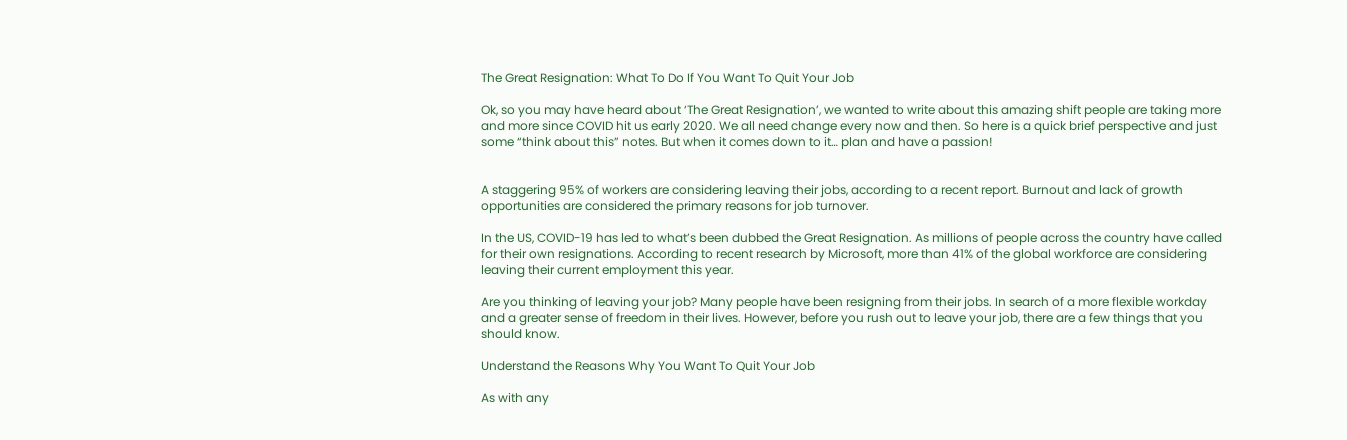The Great Resignation: What To Do If You Want To Quit Your Job

Ok, so you may have heard about ‘The Great Resignation’, we wanted to write about this amazing shift people are taking more and more since COVID hit us early 2020. We all need change every now and then. So here is a quick brief perspective and just some “think about this” notes. But when it comes down to it… plan and have a passion!


A staggering 95% of workers are considering leaving their jobs, according to a recent report. Burnout and lack of growth opportunities are considered the primary reasons for job turnover.

In the US, COVID-19 has led to what’s been dubbed the Great Resignation. As millions of people across the country have called for their own resignations. According to recent research by Microsoft, more than 41% of the global workforce are considering leaving their current employment this year.

Are you thinking of leaving your job? Many people have been resigning from their jobs. In search of a more flexible workday and a greater sense of freedom in their lives. However, before you rush out to leave your job, there are a few things that you should know.

Understand the Reasons Why You Want To Quit Your Job

As with any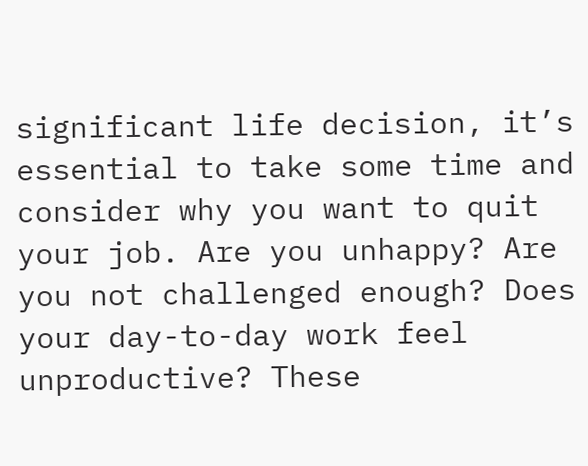significant life decision, it’s essential to take some time and consider why you want to quit your job. Are you unhappy? Are you not challenged enough? Does your day-to-day work feel unproductive? These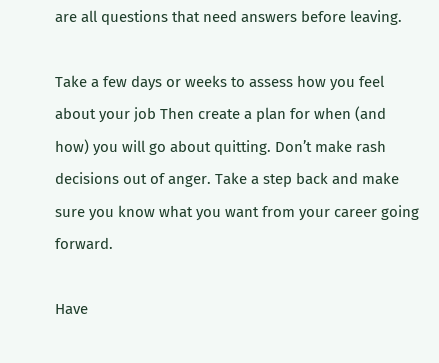are all questions that need answers before leaving.

Take a few days or weeks to assess how you feel about your job Then create a plan for when (and how) you will go about quitting. Don’t make rash decisions out of anger. Take a step back and make sure you know what you want from your career going forward.

Have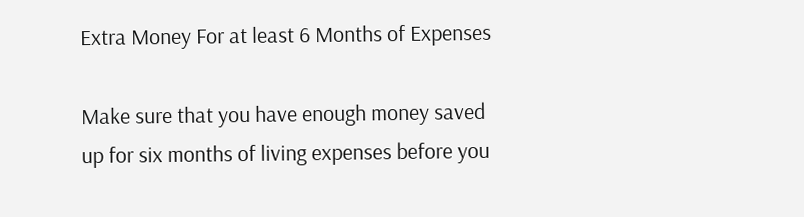Extra Money For at least 6 Months of Expenses

Make sure that you have enough money saved up for six months of living expenses before you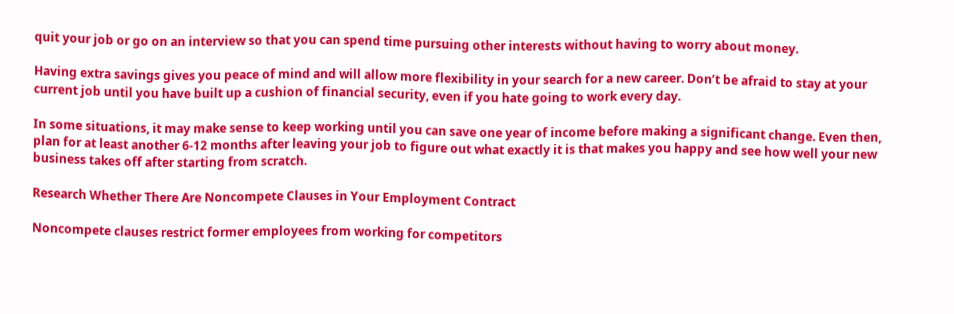quit your job or go on an interview so that you can spend time pursuing other interests without having to worry about money.

Having extra savings gives you peace of mind and will allow more flexibility in your search for a new career. Don’t be afraid to stay at your current job until you have built up a cushion of financial security, even if you hate going to work every day.

In some situations, it may make sense to keep working until you can save one year of income before making a significant change. Even then, plan for at least another 6-12 months after leaving your job to figure out what exactly it is that makes you happy and see how well your new business takes off after starting from scratch.

Research Whether There Are Noncompete Clauses in Your Employment Contract

Noncompete clauses restrict former employees from working for competitors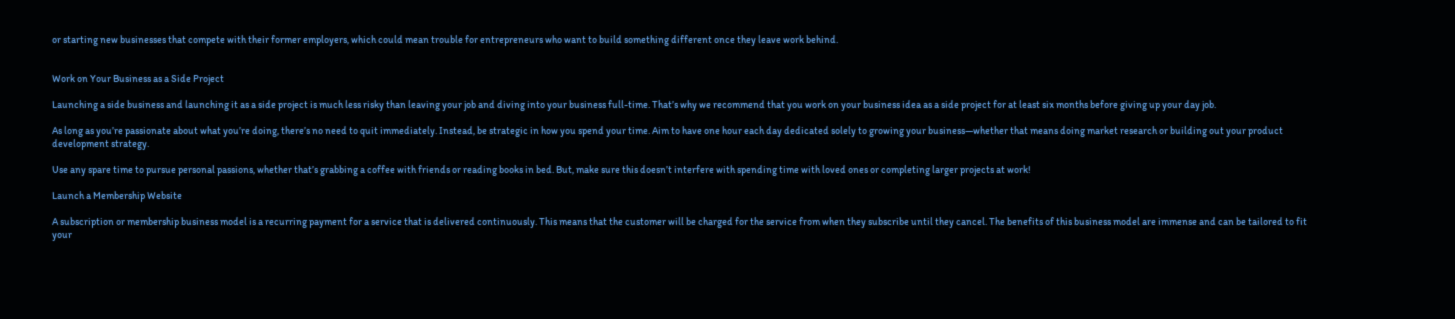or starting new businesses that compete with their former employers, which could mean trouble for entrepreneurs who want to build something different once they leave work behind.


Work on Your Business as a Side Project

Launching a side business and launching it as a side project is much less risky than leaving your job and diving into your business full-time. That’s why we recommend that you work on your business idea as a side project for at least six months before giving up your day job.

As long as you’re passionate about what you’re doing, there’s no need to quit immediately. Instead, be strategic in how you spend your time. Aim to have one hour each day dedicated solely to growing your business—whether that means doing market research or building out your product development strategy.

Use any spare time to pursue personal passions, whether that’s grabbing a coffee with friends or reading books in bed. But, make sure this doesn’t interfere with spending time with loved ones or completing larger projects at work!

Launch a Membership Website

A subscription or membership business model is a recurring payment for a service that is delivered continuously. This means that the customer will be charged for the service from when they subscribe until they cancel. The benefits of this business model are immense and can be tailored to fit your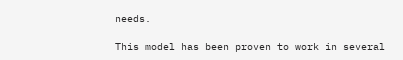needs.

This model has been proven to work in several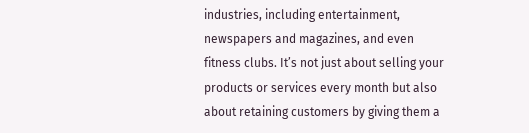industries, including entertainment, newspapers and magazines, and even fitness clubs. It’s not just about selling your products or services every month but also about retaining customers by giving them a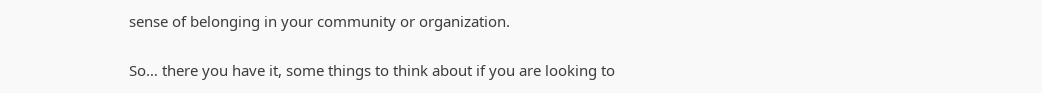sense of belonging in your community or organization.

So… there you have it, some things to think about if you are looking to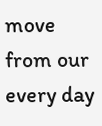move from our every day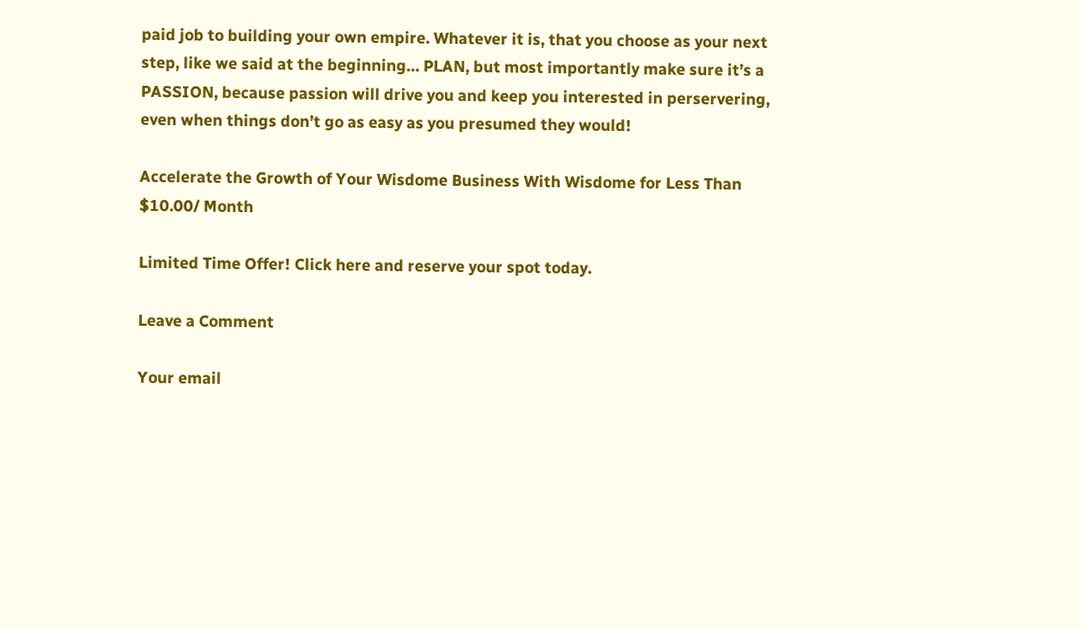paid job to building your own empire. Whatever it is, that you choose as your next step, like we said at the beginning… PLAN, but most importantly make sure it’s a PASSION, because passion will drive you and keep you interested in perservering, even when things don’t go as easy as you presumed they would!

Accelerate the Growth of Your Wisdome Business With Wisdome for Less Than $10.00/ Month

Limited Time Offer! Click here and reserve your spot today.

Leave a Comment

Your email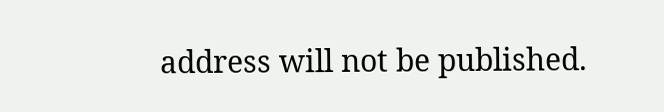address will not be published.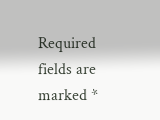Required fields are marked *